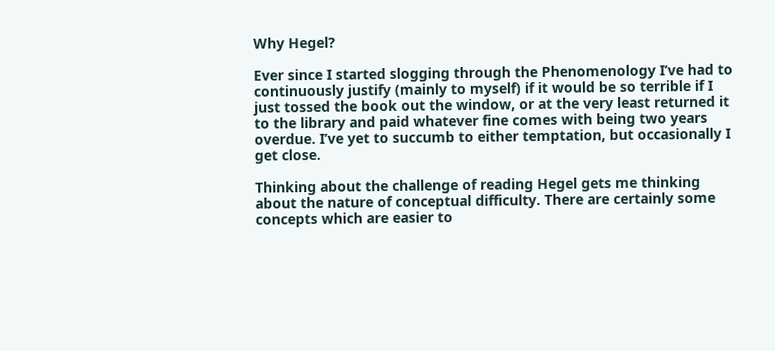Why Hegel?

Ever since I started slogging through the Phenomenology I’ve had to continuously justify (mainly to myself) if it would be so terrible if I just tossed the book out the window, or at the very least returned it to the library and paid whatever fine comes with being two years overdue. I’ve yet to succumb to either temptation, but occasionally I get close.

Thinking about the challenge of reading Hegel gets me thinking about the nature of conceptual difficulty. There are certainly some concepts which are easier to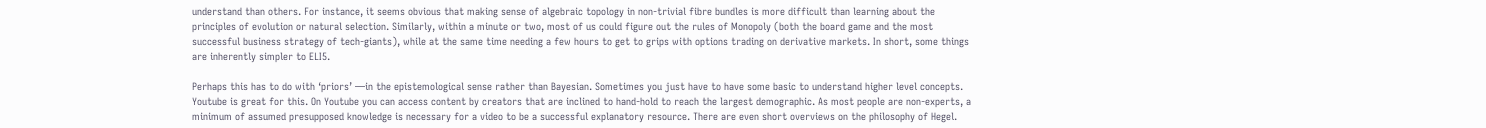understand than others. For instance, it seems obvious that making sense of algebraic topology in non-trivial fibre bundles is more difficult than learning about the principles of evolution or natural selection. Similarly, within a minute or two, most of us could figure out the rules of Monopoly (both the board game and the most successful business strategy of tech-giants), while at the same time needing a few hours to get to grips with options trading on derivative markets. In short, some things are inherently simpler to ELI5.

Perhaps this has to do with ‘priors’ —in the epistemological sense rather than Bayesian. Sometimes you just have to have some basic to understand higher level concepts. Youtube is great for this. On Youtube you can access content by creators that are inclined to hand-hold to reach the largest demographic. As most people are non-experts, a minimum of assumed presupposed knowledge is necessary for a video to be a successful explanatory resource. There are even short overviews on the philosophy of Hegel.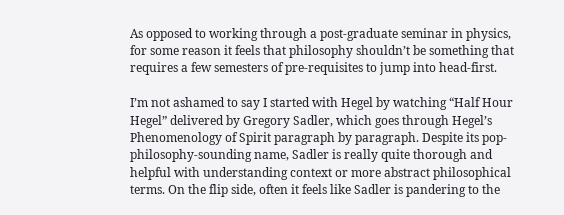As opposed to working through a post-graduate seminar in physics, for some reason it feels that philosophy shouldn’t be something that requires a few semesters of pre-requisites to jump into head-first.

I’m not ashamed to say I started with Hegel by watching “Half Hour Hegel” delivered by Gregory Sadler, which goes through Hegel’s Phenomenology of Spirit paragraph by paragraph. Despite its pop-philosophy-sounding name, Sadler is really quite thorough and helpful with understanding context or more abstract philosophical terms. On the flip side, often it feels like Sadler is pandering to the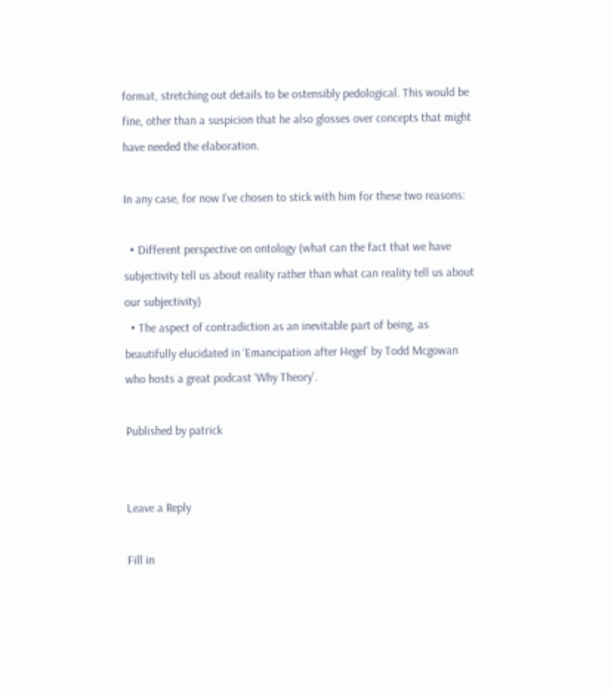format, stretching out details to be ostensibly pedological. This would be fine, other than a suspicion that he also glosses over concepts that might have needed the elaboration.

In any case, for now I’ve chosen to stick with him for these two reasons:

  • Different perspective on ontology (what can the fact that we have subjectivity tell us about reality rather than what can reality tell us about our subjectivity)
  • The aspect of contradiction as an inevitable part of being, as beautifully elucidated in ‘Emancipation after Hegel’ by Todd Mcgowan who hosts a great podcast ‘Why Theory’.

Published by patrick


Leave a Reply

Fill in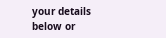your details below or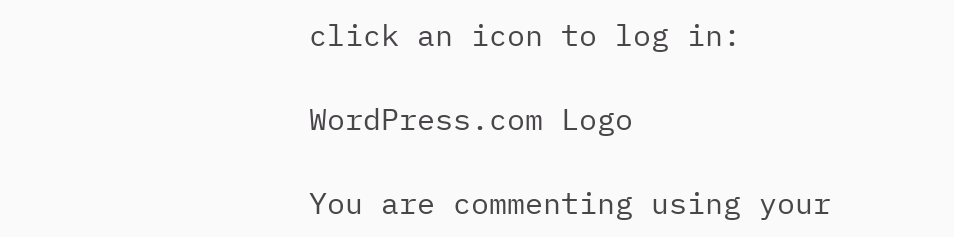click an icon to log in:

WordPress.com Logo

You are commenting using your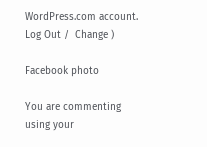WordPress.com account. Log Out /  Change )

Facebook photo

You are commenting using your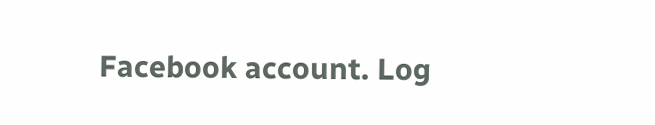Facebook account. Log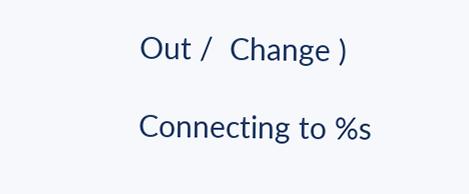Out /  Change )

Connecting to %s